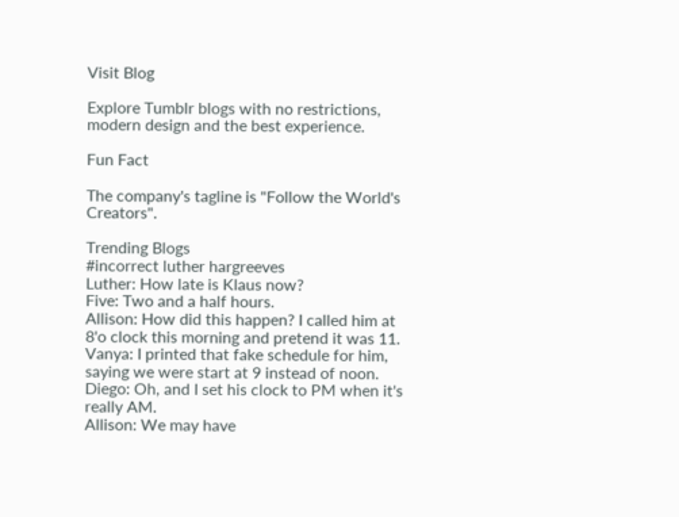Visit Blog

Explore Tumblr blogs with no restrictions, modern design and the best experience.

Fun Fact

The company's tagline is "Follow the World's Creators".

Trending Blogs
#incorrect luther hargreeves
Luther: How late is Klaus now?
Five: Two and a half hours.
Allison: How did this happen? I called him at 8'o clock this morning and pretend it was 11.
Vanya: I printed that fake schedule for him, saying we were start at 9 instead of noon.
Diego: Oh, and I set his clock to PM when it's really AM.
Allison: We may have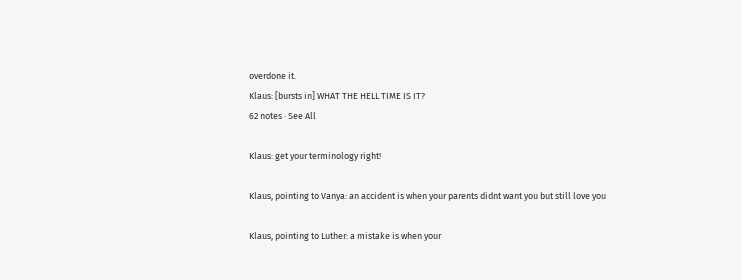overdone it.
Klaus: [bursts in] WHAT THE HELL TIME IS IT?
62 notes · See All

Klaus: get your terminology right!

Klaus, pointing to Vanya: an accident is when your parents didnt want you but still love you

Klaus, pointing to Luther: a mistake is when your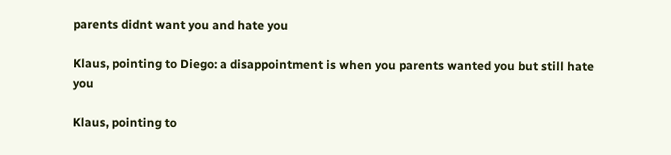parents didnt want you and hate you

Klaus, pointing to Diego: a disappointment is when you parents wanted you but still hate you

Klaus, pointing to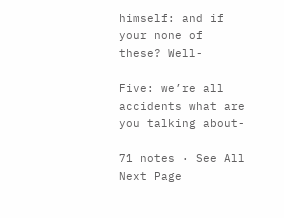himself: and if your none of these? Well-

Five: we’re all accidents what are you talking about-

71 notes · See All
Next Page